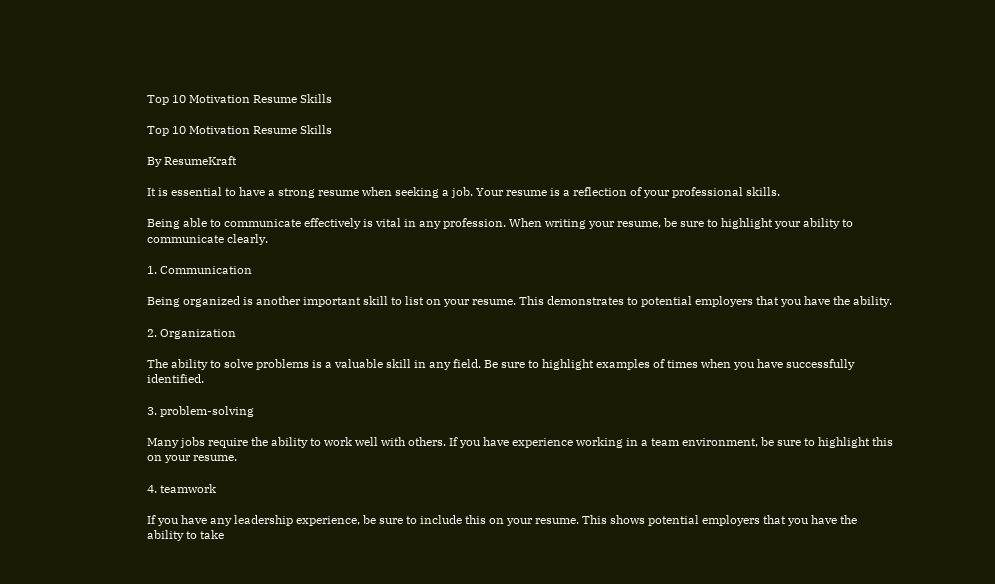Top 10 Motivation Resume Skills

Top 10 Motivation Resume Skills

By ResumeKraft

It is essential to have a strong resume when seeking a job. Your resume is a reflection of your professional skills.

Being able to communicate effectively is vital in any profession. When writing your resume, be sure to highlight your ability to communicate clearly.

1. Communication

Being organized is another important skill to list on your resume. This demonstrates to potential employers that you have the ability.

2. Organization

The ability to solve problems is a valuable skill in any field. Be sure to highlight examples of times when you have successfully identified.

3. problem-solving

Many jobs require the ability to work well with others. If you have experience working in a team environment, be sure to highlight this on your resume.

4. teamwork

If you have any leadership experience, be sure to include this on your resume. This shows potential employers that you have the ability to take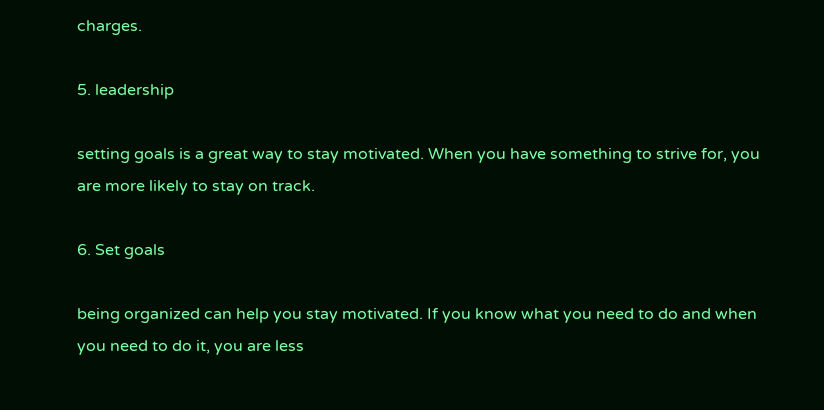charges.

5. leadership

setting goals is a great way to stay motivated. When you have something to strive for, you are more likely to stay on track.

6. Set goals

being organized can help you stay motivated. If you know what you need to do and when you need to do it, you are less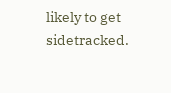likely to get sidetracked.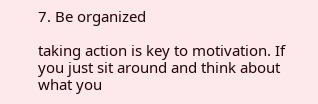7. Be organized

taking action is key to motivation. If you just sit around and think about what you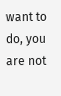want to do, you are not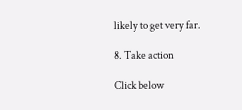likely to get very far.

8. Take action

Click below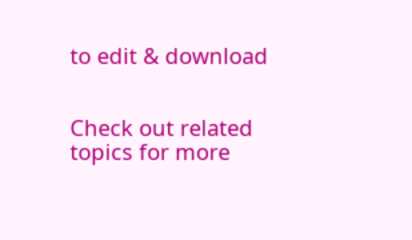to edit & download


Check out related topics for more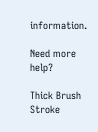information.

Need more help?

Thick Brush Stroke